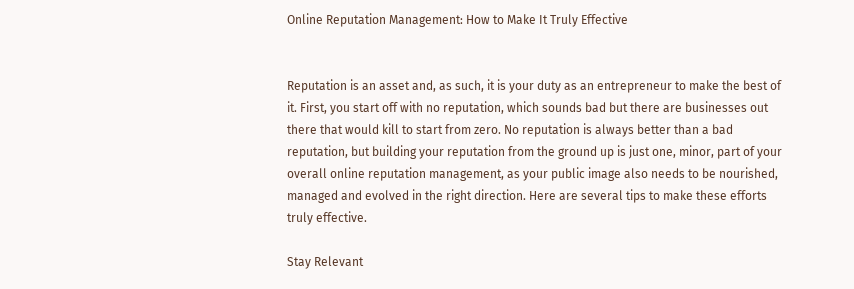Online Reputation Management: How to Make It Truly Effective


Reputation is an asset and, as such, it is your duty as an entrepreneur to make the best of it. First, you start off with no reputation, which sounds bad but there are businesses out there that would kill to start from zero. No reputation is always better than a bad reputation, but building your reputation from the ground up is just one, minor, part of your overall online reputation management, as your public image also needs to be nourished, managed and evolved in the right direction. Here are several tips to make these efforts truly effective.

Stay Relevant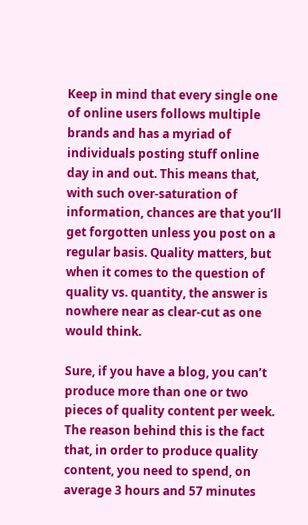Keep in mind that every single one of online users follows multiple brands and has a myriad of individuals posting stuff online day in and out. This means that, with such over-saturation of information, chances are that you’ll get forgotten unless you post on a regular basis. Quality matters, but when it comes to the question of quality vs. quantity, the answer is nowhere near as clear-cut as one would think.

Sure, if you have a blog, you can’t produce more than one or two pieces of quality content per week. The reason behind this is the fact that, in order to produce quality content, you need to spend, on average 3 hours and 57 minutes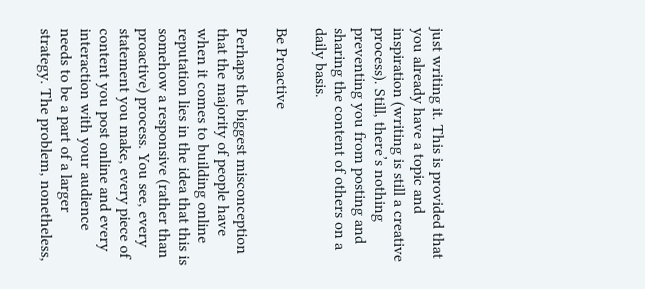just writing it. This is provided that you already have a topic and inspiration (writing is still a creative process). Still, there’s nothing preventing you from posting and sharing the content of others on a daily basis.

Be Proactive

Perhaps the biggest misconception that the majority of people have when it comes to building online reputation lies in the idea that this is somehow a responsive (rather than proactive) process. You see, every statement you make, every piece of content you post online and every interaction with your audience needs to be a part of a larger strategy. The problem, nonetheless,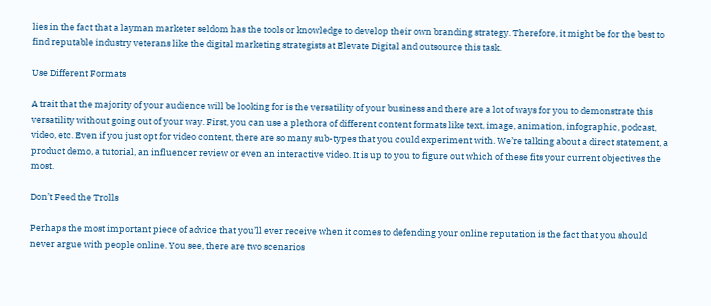lies in the fact that a layman marketer seldom has the tools or knowledge to develop their own branding strategy. Therefore, it might be for the best to find reputable industry veterans like the digital marketing strategists at Elevate Digital and outsource this task.

Use Different Formats

A trait that the majority of your audience will be looking for is the versatility of your business and there are a lot of ways for you to demonstrate this versatility without going out of your way. First, you can use a plethora of different content formats like text, image, animation, infographic, podcast, video, etc. Even if you just opt for video content, there are so many sub-types that you could experiment with. We’re talking about a direct statement, a product demo, a tutorial, an influencer review or even an interactive video. It is up to you to figure out which of these fits your current objectives the most.

Don’t Feed the Trolls

Perhaps the most important piece of advice that you’ll ever receive when it comes to defending your online reputation is the fact that you should never argue with people online. You see, there are two scenarios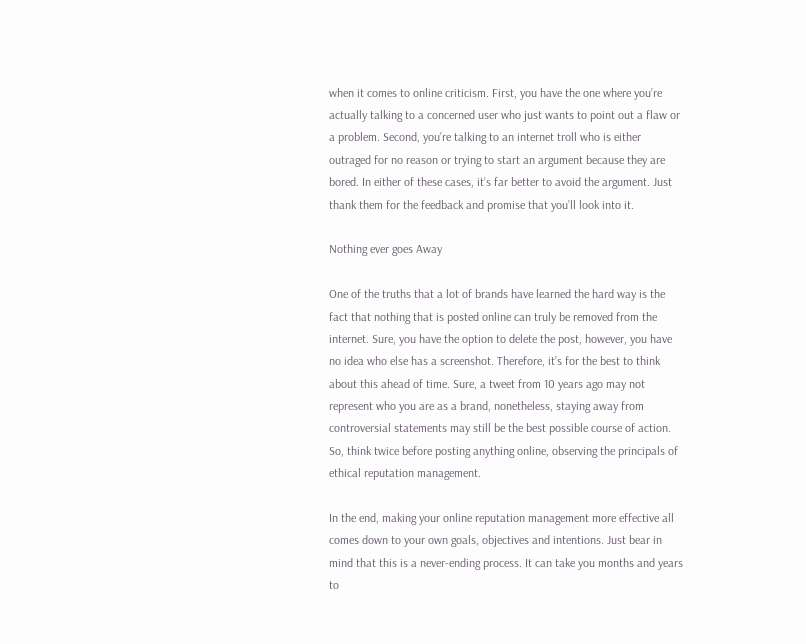when it comes to online criticism. First, you have the one where you’re actually talking to a concerned user who just wants to point out a flaw or a problem. Second, you’re talking to an internet troll who is either outraged for no reason or trying to start an argument because they are bored. In either of these cases, it’s far better to avoid the argument. Just thank them for the feedback and promise that you’ll look into it.

Nothing ever goes Away

One of the truths that a lot of brands have learned the hard way is the fact that nothing that is posted online can truly be removed from the internet. Sure, you have the option to delete the post, however, you have no idea who else has a screenshot. Therefore, it’s for the best to think about this ahead of time. Sure, a tweet from 10 years ago may not represent who you are as a brand, nonetheless, staying away from controversial statements may still be the best possible course of action. So, think twice before posting anything online, observing the principals of ethical reputation management.

In the end, making your online reputation management more effective all comes down to your own goals, objectives and intentions. Just bear in mind that this is a never-ending process. It can take you months and years to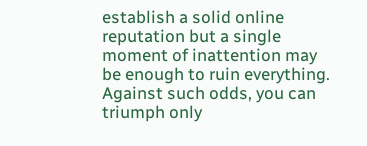establish a solid online reputation but a single moment of inattention may be enough to ruin everything. Against such odds, you can triumph only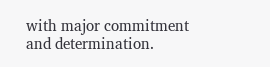with major commitment and determination.